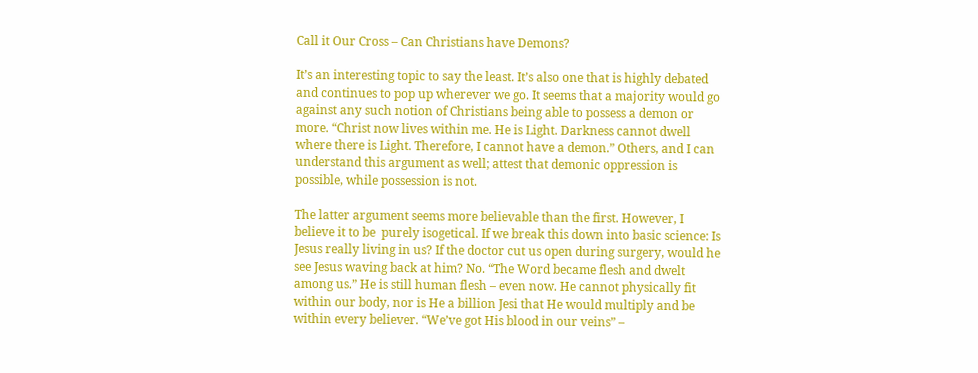Call it Our Cross – Can Christians have Demons?

It’s an interesting topic to say the least. It’s also one that is highly debated and continues to pop up wherever we go. It seems that a majority would go against any such notion of Christians being able to possess a demon or more. “Christ now lives within me. He is Light. Darkness cannot dwell where there is Light. Therefore, I cannot have a demon.” Others, and I can understand this argument as well; attest that demonic oppression is possible, while possession is not.

The latter argument seems more believable than the first. However, I believe it to be  purely isogetical. If we break this down into basic science: Is Jesus really living in us? If the doctor cut us open during surgery, would he see Jesus waving back at him? No. “The Word became flesh and dwelt among us.” He is still human flesh – even now. He cannot physically fit within our body, nor is He a billion Jesi that He would multiply and be within every believer. “We’ve got His blood in our veins” –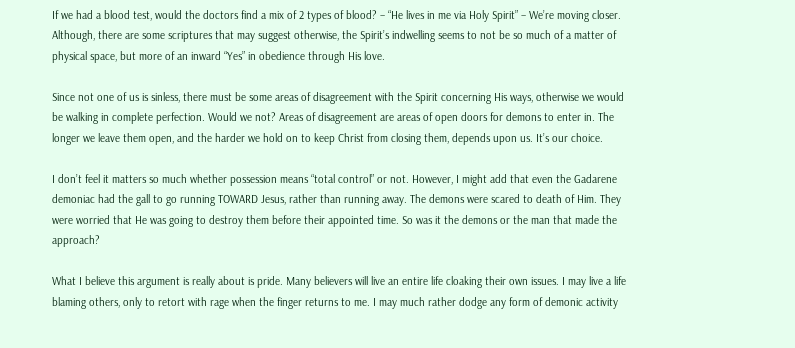If we had a blood test, would the doctors find a mix of 2 types of blood? – “He lives in me via Holy Spirit” – We’re moving closer. Although, there are some scriptures that may suggest otherwise, the Spirit’s indwelling seems to not be so much of a matter of physical space, but more of an inward “Yes” in obedience through His love.

Since not one of us is sinless, there must be some areas of disagreement with the Spirit concerning His ways, otherwise we would be walking in complete perfection. Would we not? Areas of disagreement are areas of open doors for demons to enter in. The longer we leave them open, and the harder we hold on to keep Christ from closing them, depends upon us. It’s our choice.

I don’t feel it matters so much whether possession means “total control” or not. However, I might add that even the Gadarene demoniac had the gall to go running TOWARD Jesus, rather than running away. The demons were scared to death of Him. They were worried that He was going to destroy them before their appointed time. So was it the demons or the man that made the approach?

What I believe this argument is really about is pride. Many believers will live an entire life cloaking their own issues. I may live a life blaming others, only to retort with rage when the finger returns to me. I may much rather dodge any form of demonic activity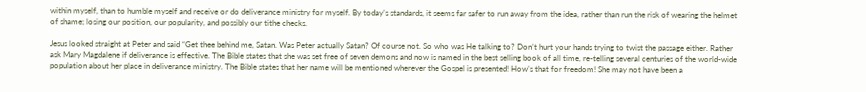within myself, than to humble myself and receive or do deliverance ministry for myself. By today’s standards, it seems far safer to run away from the idea, rather than run the risk of wearing the helmet of shame; losing our position, our popularity, and possibly our tithe checks.

Jesus looked straight at Peter and said “Get thee behind me, Satan. Was Peter actually Satan? Of course not. So who was He talking to? Don’t hurt your hands trying to twist the passage either. Rather ask Mary Magdalene if deliverance is effective. The Bible states that she was set free of seven demons and now is named in the best selling book of all time, re-telling several centuries of the world-wide population about her place in deliverance ministry. The Bible states that her name will be mentioned wherever the Gospel is presented! How’s that for freedom! She may not have been a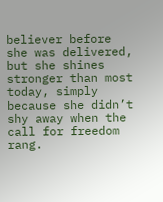believer before she was delivered, but she shines stronger than most today, simply because she didn’t shy away when the call for freedom rang.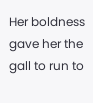Her boldness gave her the gall to run to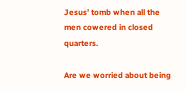Jesus’ tomb when all the men cowered in closed quarters.

Are we worried about being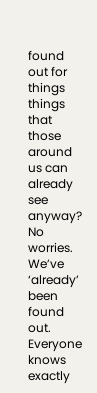found out for things things that those around us can already see anyway? No worries. We’ve ‘already’ been found out. Everyone knows exactly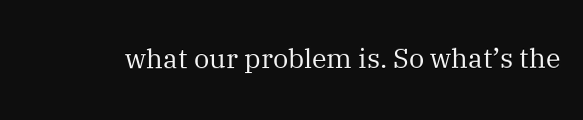what our problem is. So what’s the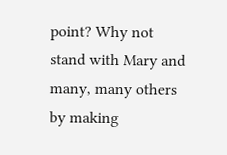point? Why not stand with Mary and many, many others by making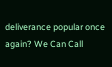deliverance popular once again? We Can Call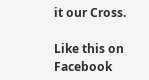it our Cross.

Like this on Facebook